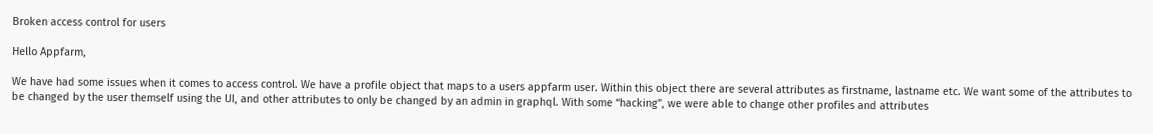Broken access control for users

Hello Appfarm,

We have had some issues when it comes to access control. We have a profile object that maps to a users appfarm user. Within this object there are several attributes as firstname, lastname etc. We want some of the attributes to be changed by the user themself using the UI, and other attributes to only be changed by an admin in graphql. With some “hacking”, we were able to change other profiles and attributes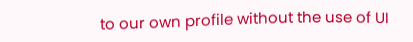to our own profile without the use of UI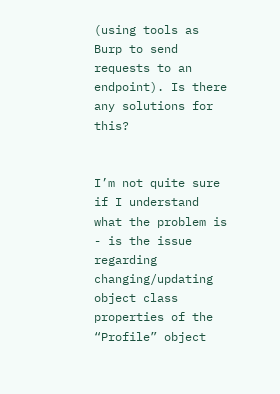(using tools as Burp to send requests to an endpoint). Is there any solutions for this?


I’m not quite sure if I understand what the problem is - is the issue regarding changing/updating object class properties of the “Profile” object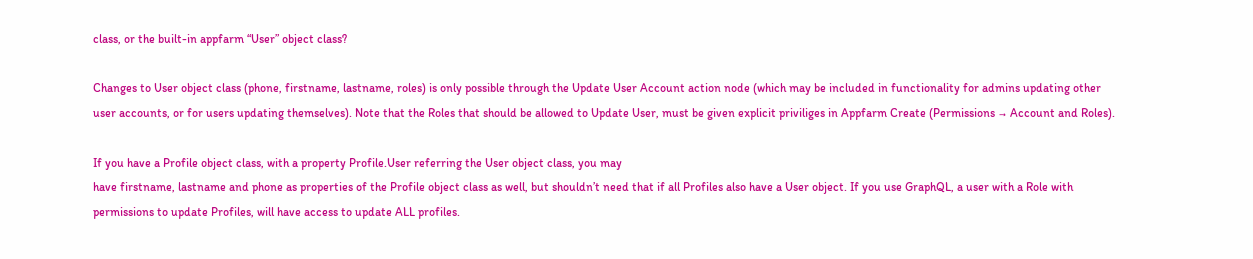class, or the built-in appfarm “User” object class?

Changes to User object class (phone, firstname, lastname, roles) is only possible through the Update User Account action node (which may be included in functionality for admins updating other user accounts, or for users updating themselves). Note that the Roles that should be allowed to Update User, must be given explicit priviliges in Appfarm Create (Permissions → Account and Roles).

If you have a Profile object class, with a property Profile.User referring the User object class, you may
have firstname, lastname and phone as properties of the Profile object class as well, but shouldn’t need that if all Profiles also have a User object. If you use GraphQL, a user with a Role with permissions to update Profiles, will have access to update ALL profiles.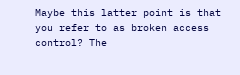Maybe this latter point is that you refer to as broken access control? The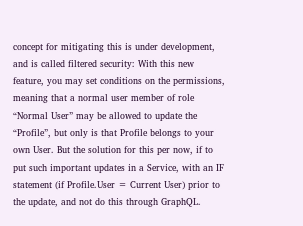concept for mitigating this is under development, and is called filtered security: With this new feature, you may set conditions on the permissions, meaning that a normal user member of role “Normal User” may be allowed to update the “Profile”, but only is that Profile belongs to your own User. But the solution for this per now, if to put such important updates in a Service, with an IF statement (if Profile.User = Current User) prior to the update, and not do this through GraphQL.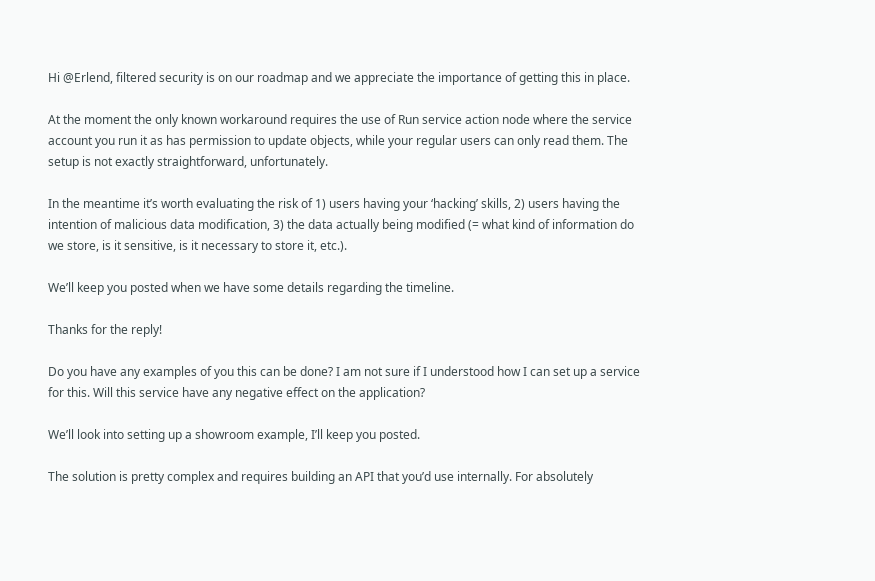Hi @Erlend, filtered security is on our roadmap and we appreciate the importance of getting this in place.

At the moment the only known workaround requires the use of Run service action node where the service account you run it as has permission to update objects, while your regular users can only read them. The setup is not exactly straightforward, unfortunately.

In the meantime it’s worth evaluating the risk of 1) users having your ‘hacking’ skills, 2) users having the intention of malicious data modification, 3) the data actually being modified (= what kind of information do we store, is it sensitive, is it necessary to store it, etc.).

We’ll keep you posted when we have some details regarding the timeline.

Thanks for the reply!

Do you have any examples of you this can be done? I am not sure if I understood how I can set up a service for this. Will this service have any negative effect on the application?

We’ll look into setting up a showroom example, I’ll keep you posted.

The solution is pretty complex and requires building an API that you’d use internally. For absolutely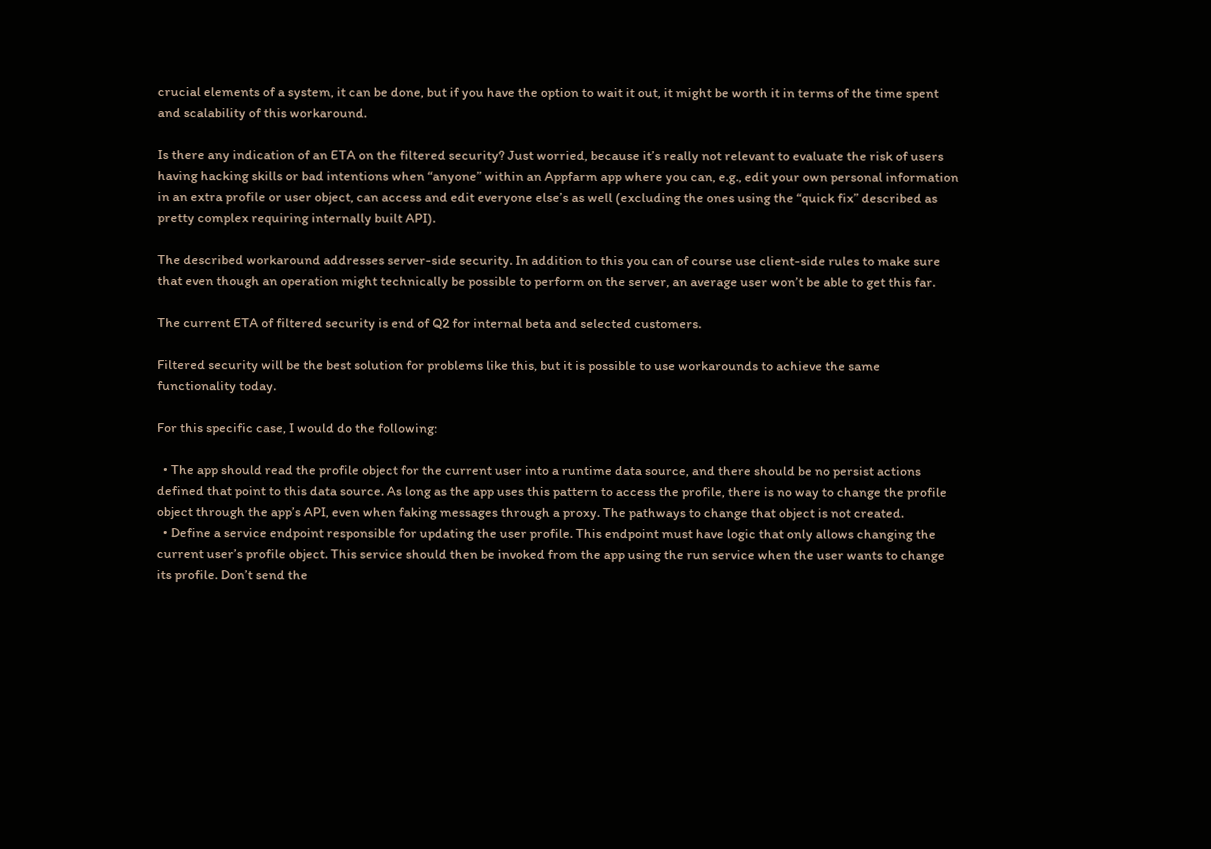crucial elements of a system, it can be done, but if you have the option to wait it out, it might be worth it in terms of the time spent and scalability of this workaround.

Is there any indication of an ETA on the filtered security? Just worried, because it’s really not relevant to evaluate the risk of users having hacking skills or bad intentions when “anyone” within an Appfarm app where you can, e.g., edit your own personal information in an extra profile or user object, can access and edit everyone else’s as well (excluding the ones using the “quick fix” described as pretty complex requiring internally built API).

The described workaround addresses server-side security. In addition to this you can of course use client-side rules to make sure that even though an operation might technically be possible to perform on the server, an average user won’t be able to get this far.

The current ETA of filtered security is end of Q2 for internal beta and selected customers.

Filtered security will be the best solution for problems like this, but it is possible to use workarounds to achieve the same functionality today.

For this specific case, I would do the following:

  • The app should read the profile object for the current user into a runtime data source, and there should be no persist actions defined that point to this data source. As long as the app uses this pattern to access the profile, there is no way to change the profile object through the app’s API, even when faking messages through a proxy. The pathways to change that object is not created.
  • Define a service endpoint responsible for updating the user profile. This endpoint must have logic that only allows changing the current user’s profile object. This service should then be invoked from the app using the run service when the user wants to change its profile. Don’t send the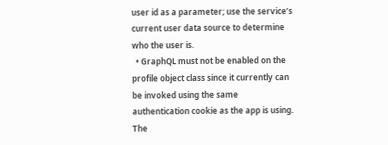user id as a parameter; use the service’s current user data source to determine who the user is.
  • GraphQL must not be enabled on the profile object class since it currently can be invoked using the same authentication cookie as the app is using. The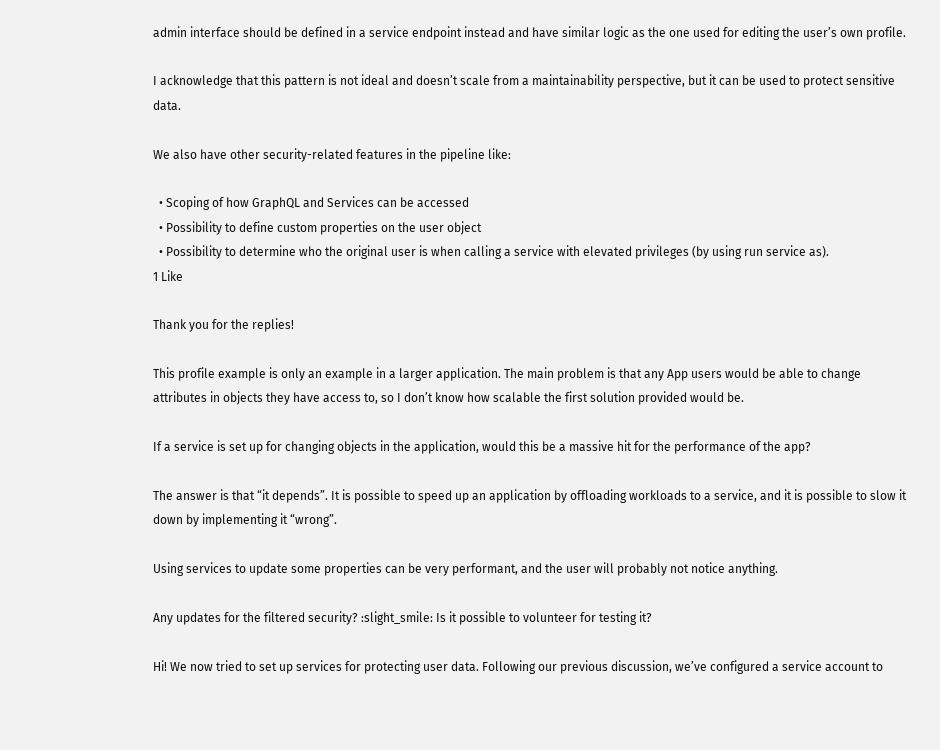admin interface should be defined in a service endpoint instead and have similar logic as the one used for editing the user’s own profile.

I acknowledge that this pattern is not ideal and doesn’t scale from a maintainability perspective, but it can be used to protect sensitive data.

We also have other security-related features in the pipeline like:

  • Scoping of how GraphQL and Services can be accessed
  • Possibility to define custom properties on the user object
  • Possibility to determine who the original user is when calling a service with elevated privileges (by using run service as).
1 Like

Thank you for the replies!

This profile example is only an example in a larger application. The main problem is that any App users would be able to change attributes in objects they have access to, so I don’t know how scalable the first solution provided would be.

If a service is set up for changing objects in the application, would this be a massive hit for the performance of the app?

The answer is that “it depends”. It is possible to speed up an application by offloading workloads to a service, and it is possible to slow it down by implementing it “wrong”.

Using services to update some properties can be very performant, and the user will probably not notice anything.

Any updates for the filtered security? :slight_smile: Is it possible to volunteer for testing it?

Hi! We now tried to set up services for protecting user data. Following our previous discussion, we’ve configured a service account to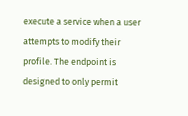execute a service when a user attempts to modify their profile. The endpoint is designed to only permit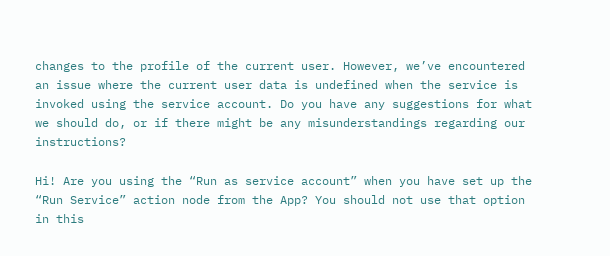changes to the profile of the current user. However, we’ve encountered an issue where the current user data is undefined when the service is invoked using the service account. Do you have any suggestions for what we should do, or if there might be any misunderstandings regarding our instructions?

Hi! Are you using the “Run as service account” when you have set up the “Run Service” action node from the App? You should not use that option in this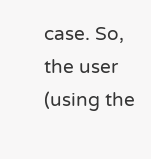case. So, the user (using the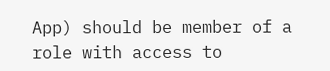App) should be member of a role with access to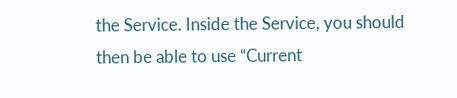the Service. Inside the Service, you should then be able to use “Current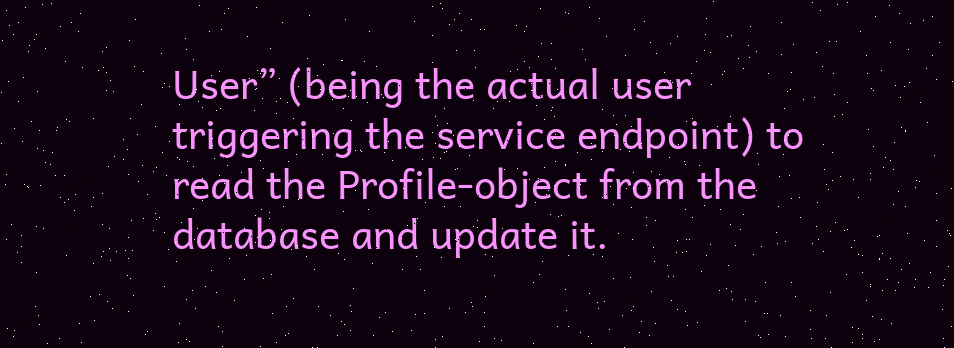User” (being the actual user triggering the service endpoint) to read the Profile-object from the database and update it.